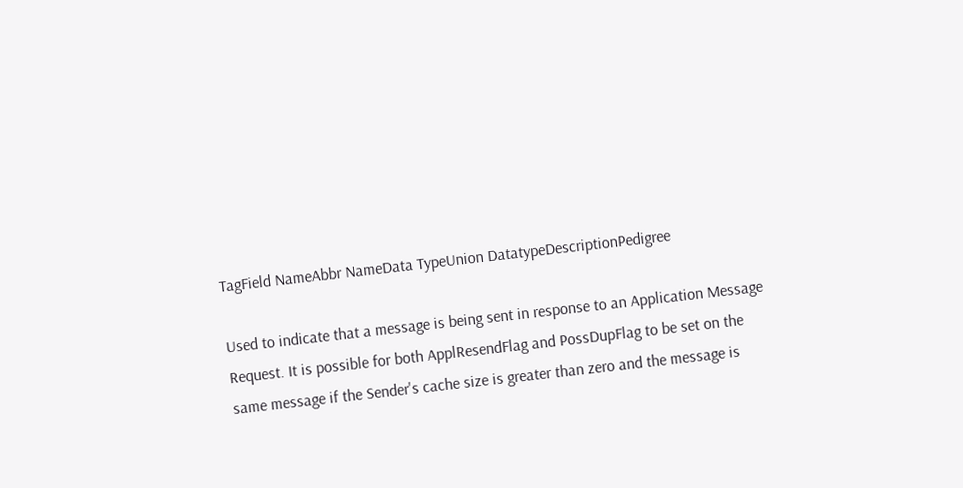TagField NameAbbr NameData TypeUnion DatatypeDescriptionPedigree

Used to indicate that a message is being sent in response to an Application Message Request. It is possible for both ApplResendFlag and PossDupFlag to be set on the same message if the Sender's cache size is greater than zero and the message is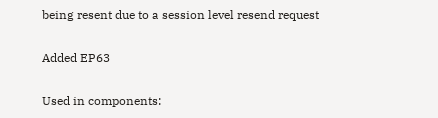being resent due to a session level resend request

Added EP63

Used in components: